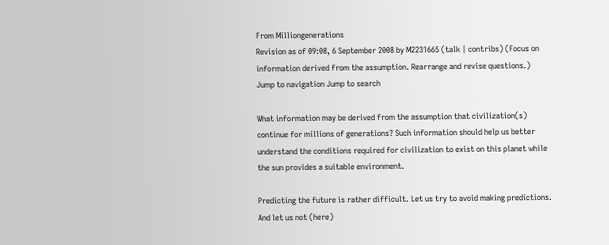From Milliongenerations
Revision as of 09:08, 6 September 2008 by M2231665 (talk | contribs) (Focus on information derived from the assumption. Rearrange and revise questions.)
Jump to navigation Jump to search

What information may be derived from the assumption that civilization(s) continue for millions of generations? Such information should help us better understand the conditions required for civilization to exist on this planet while the sun provides a suitable environment.

Predicting the future is rather difficult. Let us try to avoid making predictions. And let us not (here)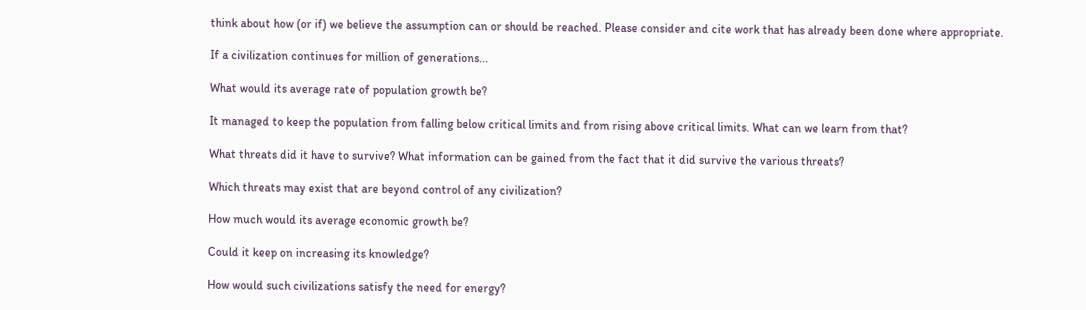think about how (or if) we believe the assumption can or should be reached. Please consider and cite work that has already been done where appropriate.

If a civilization continues for million of generations...

What would its average rate of population growth be?

It managed to keep the population from falling below critical limits and from rising above critical limits. What can we learn from that?

What threats did it have to survive? What information can be gained from the fact that it did survive the various threats?

Which threats may exist that are beyond control of any civilization?

How much would its average economic growth be?

Could it keep on increasing its knowledge?

How would such civilizations satisfy the need for energy?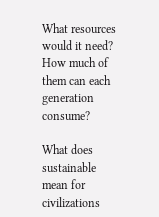What resources would it need? How much of them can each generation consume?

What does sustainable mean for civilizations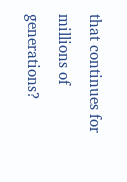that continues for millions of generations?